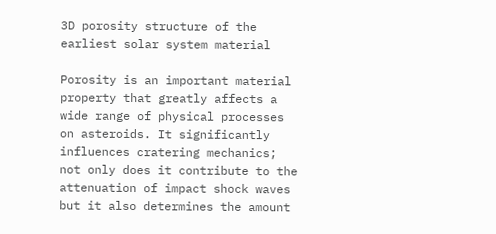3D porosity structure of the earliest solar system material

Porosity is an important material property that greatly affects a wide range of physical processes on asteroids. It significantly influences cratering mechanics; not only does it contribute to the attenuation of impact shock waves but it also determines the amount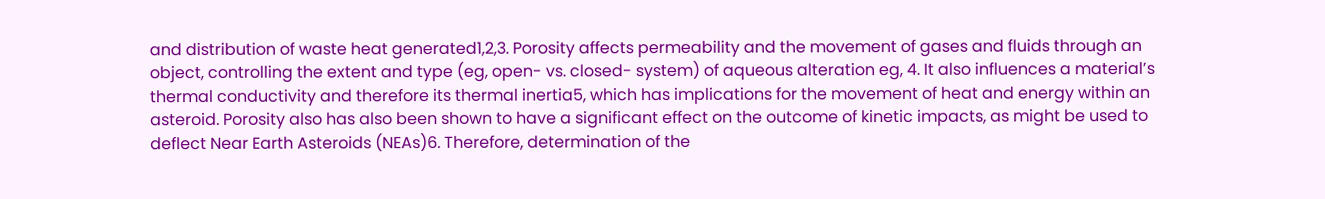and distribution of waste heat generated1,2,3. Porosity affects permeability and the movement of gases and fluids through an object, controlling the extent and type (eg, open- vs. closed- system) of aqueous alteration eg, 4. It also influences a material’s thermal conductivity and therefore its thermal inertia5, which has implications for the movement of heat and energy within an asteroid. Porosity also has also been shown to have a significant effect on the outcome of kinetic impacts, as might be used to deflect Near Earth Asteroids (NEAs)6. Therefore, determination of the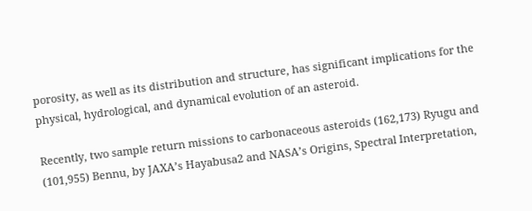porosity, as well as its distribution and structure, has significant implications for the physical, hydrological, and dynamical evolution of an asteroid.

Recently, two sample return missions to carbonaceous asteroids (162,173) Ryugu and (101,955) Bennu, by JAXA’s Hayabusa2 and NASA’s Origins, Spectral Interpretation,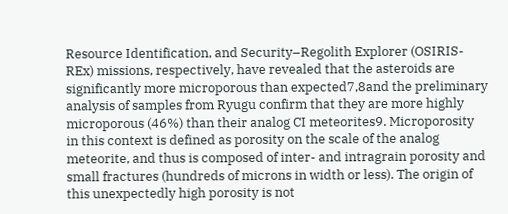Resource Identification, and Security–Regolith Explorer (OSIRIS-REx) missions, respectively, have revealed that the asteroids are significantly more microporous than expected7,8and the preliminary analysis of samples from Ryugu confirm that they are more highly microporous (46%) than their analog CI meteorites9. Microporosity in this context is defined as porosity on the scale of the analog meteorite, and thus is composed of inter- and intragrain porosity and small fractures (hundreds of microns in width or less). The origin of this unexpectedly high porosity is not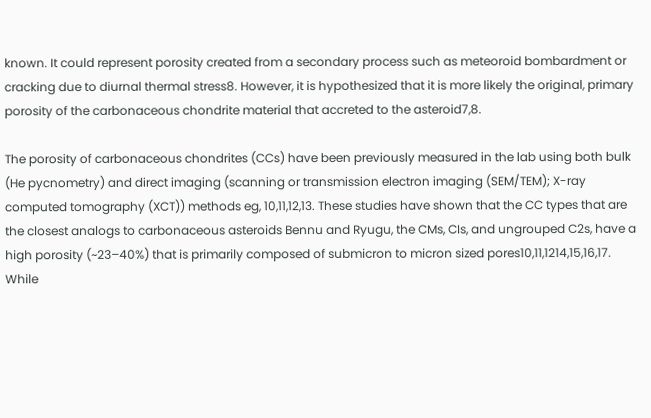known. It could represent porosity created from a secondary process such as meteoroid bombardment or cracking due to diurnal thermal stress8. However, it is hypothesized that it is more likely the original, primary porosity of the carbonaceous chondrite material that accreted to the asteroid7,8.

The porosity of carbonaceous chondrites (CCs) have been previously measured in the lab using both bulk (He pycnometry) and direct imaging (scanning or transmission electron imaging (SEM/TEM); X-ray computed tomography (XCT)) methods eg, 10,11,12,13. These studies have shown that the CC types that are the closest analogs to carbonaceous asteroids Bennu and Ryugu, the CMs, CIs, and ungrouped C2s, have a high porosity (~23–40%) that is primarily composed of submicron to micron sized pores10,11,1214,15,16,17. While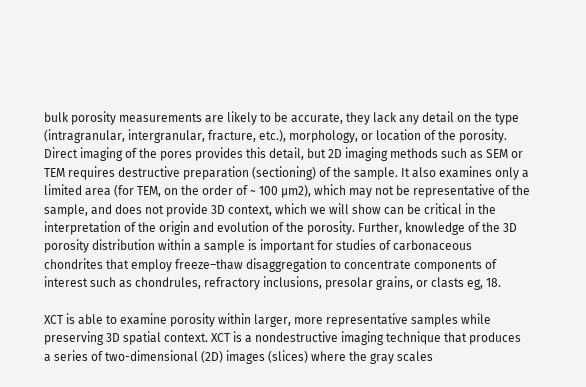bulk porosity measurements are likely to be accurate, they lack any detail on the type (intragranular, intergranular, fracture, etc.), morphology, or location of the porosity. Direct imaging of the pores provides this detail, but 2D imaging methods such as SEM or TEM requires destructive preparation (sectioning) of the sample. It also examines only a limited area (for TEM, on the order of ~ 100 µm2), which may not be representative of the sample, and does not provide 3D context, which we will show can be critical in the interpretation of the origin and evolution of the porosity. Further, knowledge of the 3D porosity distribution within a sample is important for studies of carbonaceous chondrites that employ freeze–thaw disaggregation to concentrate components of interest such as chondrules, refractory inclusions, presolar grains, or clasts eg, 18.

XCT is able to examine porosity within larger, more representative samples while preserving 3D spatial context. XCT is a nondestructive imaging technique that produces a series of two-dimensional (2D) images (slices) where the gray scales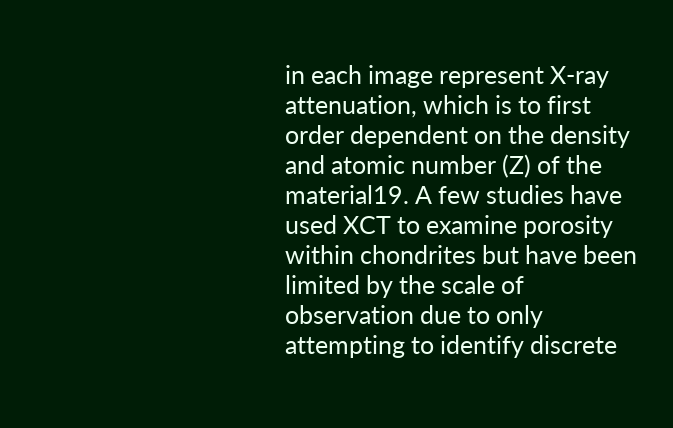in each image represent X-ray attenuation, which is to first order dependent on the density and atomic number (Z) of the material19. A few studies have used XCT to examine porosity within chondrites but have been limited by the scale of observation due to only attempting to identify discrete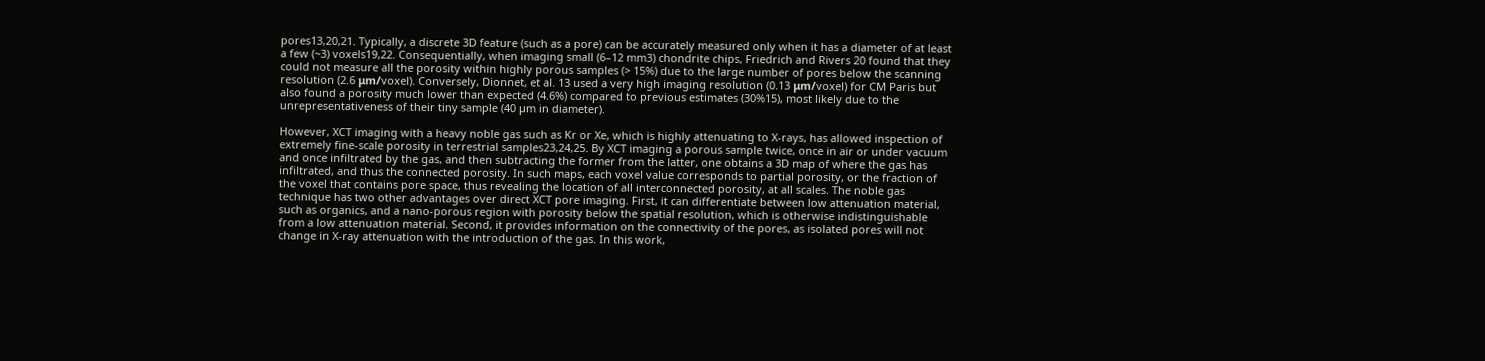pores13,20,21. Typically, a discrete 3D feature (such as a pore) can be accurately measured only when it has a diameter of at least a few (~3) voxels19,22. Consequentially, when imaging small (6–12 mm3) chondrite chips, Friedrich and Rivers 20 found that they could not measure all the porosity within highly porous samples (> 15%) due to the large number of pores below the scanning resolution (2.6 μm/voxel). Conversely, Dionnet, et al. 13 used a very high imaging resolution (0.13 μm/voxel) for CM Paris but also found a porosity much lower than expected (4.6%) compared to previous estimates (30%15), most likely due to the unrepresentativeness of their tiny sample (40 µm in diameter).

However, XCT imaging with a heavy noble gas such as Kr or Xe, which is highly attenuating to X-rays, has allowed inspection of extremely fine-scale porosity in terrestrial samples23,24,25. By XCT imaging a porous sample twice, once in air or under vacuum and once infiltrated by the gas, and then subtracting the former from the latter, one obtains a 3D map of where the gas has infiltrated, and thus the connected porosity. In such maps, each voxel value corresponds to partial porosity, or the fraction of the voxel that contains pore space, thus revealing the location of all interconnected porosity, at all scales. The noble gas technique has two other advantages over direct XCT pore imaging. First, it can differentiate between low attenuation material, such as organics, and a nano-porous region with porosity below the spatial resolution, which is otherwise indistinguishable from a low attenuation material. Second, it provides information on the connectivity of the pores, as isolated pores will not change in X-ray attenuation with the introduction of the gas. In this work,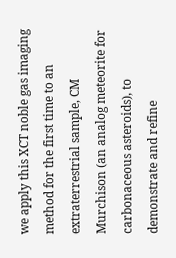we apply this XCT noble gas imaging method for the first time to an extraterrestrial sample, CM Murchison (an analog meteorite for carbonaceous asteroids), to demonstrate and refine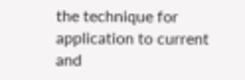the technique for application to current and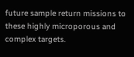future sample return missions to these highly microporous and complex targets.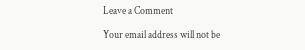Leave a Comment

Your email address will not be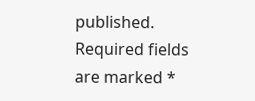published. Required fields are marked *